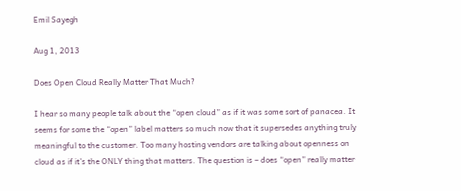Emil Sayegh

Aug 1, 2013

Does Open Cloud Really Matter That Much?

I hear so many people talk about the “open cloud” as if it was some sort of panacea. It seems for some the “open” label matters so much now that it supersedes anything truly meaningful to the customer. Too many hosting vendors are talking about openness on cloud as if it’s the ONLY thing that matters. The question is – does “open” really matter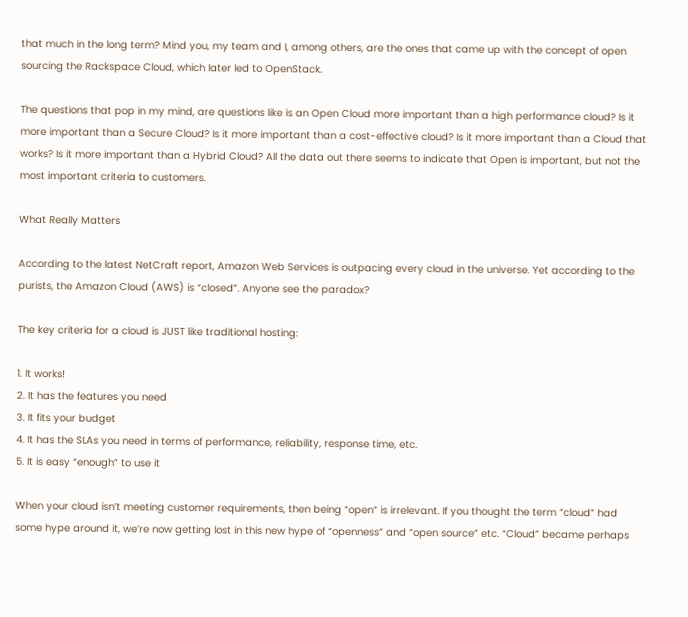that much in the long term? Mind you, my team and I, among others, are the ones that came up with the concept of open sourcing the Rackspace Cloud, which later led to OpenStack.

The questions that pop in my mind, are questions like is an Open Cloud more important than a high performance cloud? Is it more important than a Secure Cloud? Is it more important than a cost-effective cloud? Is it more important than a Cloud that works? Is it more important than a Hybrid Cloud? All the data out there seems to indicate that Open is important, but not the most important criteria to customers.

What Really Matters

According to the latest NetCraft report, Amazon Web Services is outpacing every cloud in the universe. Yet according to the purists, the Amazon Cloud (AWS) is “closed”. Anyone see the paradox?

The key criteria for a cloud is JUST like traditional hosting:

1. It works!
2. It has the features you need
3. It fits your budget
4. It has the SLAs you need in terms of performance, reliability, response time, etc.
5. It is easy “enough” to use it

When your cloud isn’t meeting customer requirements, then being “open” is irrelevant. If you thought the term “cloud” had some hype around it, we’re now getting lost in this new hype of “openness” and “open source” etc. “Cloud” became perhaps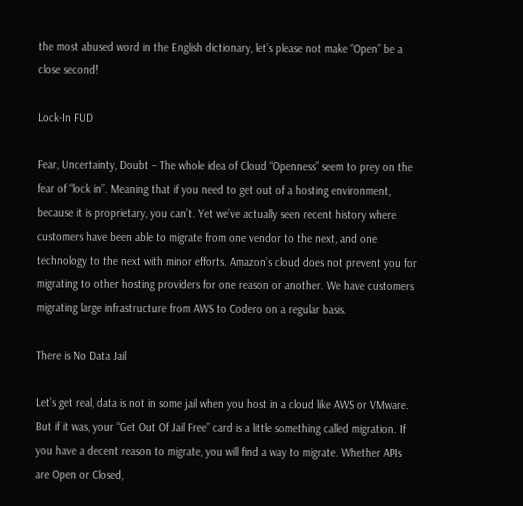the most abused word in the English dictionary, let’s please not make “Open” be a close second!

Lock-In FUD

Fear, Uncertainty, Doubt – The whole idea of Cloud “Openness” seem to prey on the fear of “lock in”. Meaning that if you need to get out of a hosting environment, because it is proprietary, you can’t. Yet we’ve actually seen recent history where customers have been able to migrate from one vendor to the next, and one technology to the next with minor efforts. Amazon’s cloud does not prevent you for migrating to other hosting providers for one reason or another. We have customers migrating large infrastructure from AWS to Codero on a regular basis.

There is No Data Jail

Let’s get real, data is not in some jail when you host in a cloud like AWS or VMware. But if it was, your “Get Out Of Jail Free” card is a little something called migration. If you have a decent reason to migrate, you will find a way to migrate. Whether APIs are Open or Closed,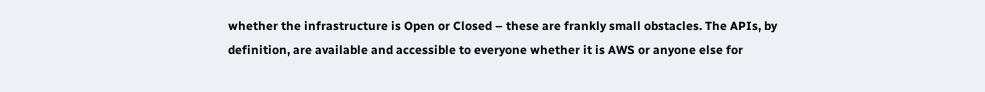whether the infrastructure is Open or Closed – these are frankly small obstacles. The APIs, by definition, are available and accessible to everyone whether it is AWS or anyone else for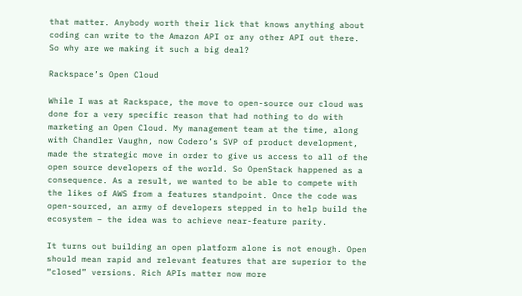that matter. Anybody worth their lick that knows anything about coding can write to the Amazon API or any other API out there. So why are we making it such a big deal?

Rackspace’s Open Cloud

While I was at Rackspace, the move to open-source our cloud was done for a very specific reason that had nothing to do with marketing an Open Cloud. My management team at the time, along with Chandler Vaughn, now Codero’s SVP of product development, made the strategic move in order to give us access to all of the open source developers of the world. So OpenStack happened as a consequence. As a result, we wanted to be able to compete with the likes of AWS from a features standpoint. Once the code was open-sourced, an army of developers stepped in to help build the ecosystem – the idea was to achieve near-feature parity.

It turns out building an open platform alone is not enough. Open should mean rapid and relevant features that are superior to the “closed” versions. Rich APIs matter now more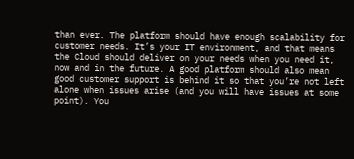than ever. The platform should have enough scalability for customer needs. It’s your IT environment, and that means the Cloud should deliver on your needs when you need it, now and in the future. A good platform should also mean good customer support is behind it so that you’re not left alone when issues arise (and you will have issues at some point). You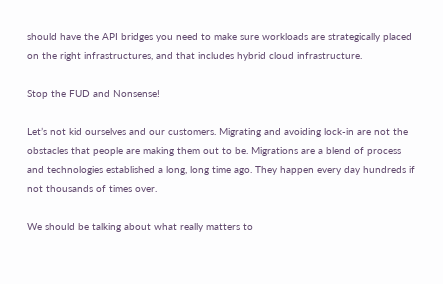should have the API bridges you need to make sure workloads are strategically placed on the right infrastructures, and that includes hybrid cloud infrastructure.

Stop the FUD and Nonsense!

Let’s not kid ourselves and our customers. Migrating and avoiding lock-in are not the obstacles that people are making them out to be. Migrations are a blend of process and technologies established a long, long time ago. They happen every day hundreds if not thousands of times over.

We should be talking about what really matters to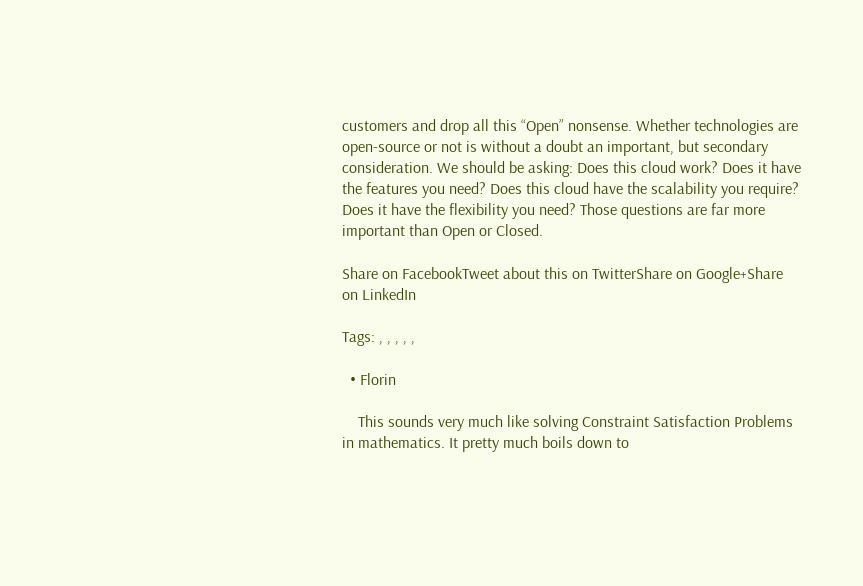customers and drop all this “Open” nonsense. Whether technologies are open-source or not is without a doubt an important, but secondary consideration. We should be asking: Does this cloud work? Does it have the features you need? Does this cloud have the scalability you require? Does it have the flexibility you need? Those questions are far more important than Open or Closed.

Share on FacebookTweet about this on TwitterShare on Google+Share on LinkedIn

Tags: , , , , ,

  • Florin

    This sounds very much like solving Constraint Satisfaction Problems in mathematics. It pretty much boils down to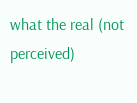what the real (not perceived)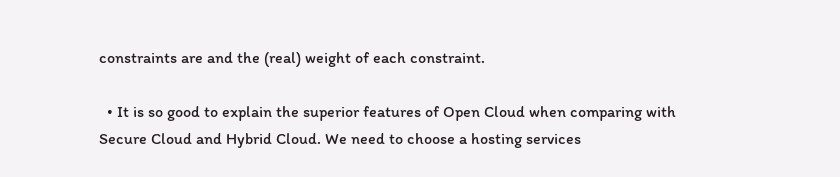constraints are and the (real) weight of each constraint.

  • It is so good to explain the superior features of Open Cloud when comparing with Secure Cloud and Hybrid Cloud. We need to choose a hosting services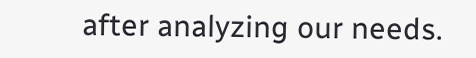after analyzing our needs.